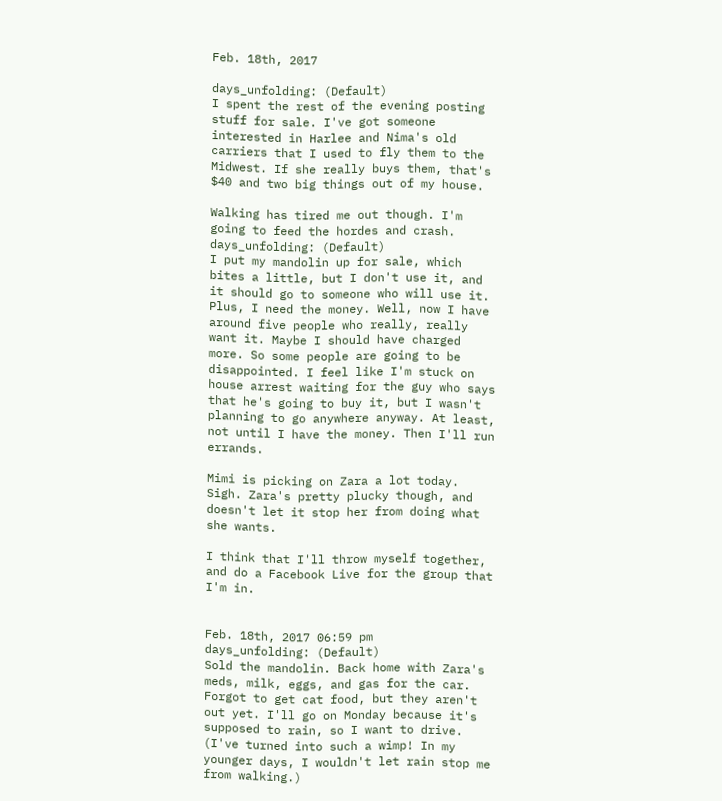Feb. 18th, 2017

days_unfolding: (Default)
I spent the rest of the evening posting stuff for sale. I've got someone interested in Harlee and Nima's old carriers that I used to fly them to the Midwest. If she really buys them, that's $40 and two big things out of my house.

Walking has tired me out though. I'm going to feed the hordes and crash.
days_unfolding: (Default)
I put my mandolin up for sale, which bites a little, but I don't use it, and it should go to someone who will use it. Plus, I need the money. Well, now I have around five people who really, really want it. Maybe I should have charged more. So some people are going to be disappointed. I feel like I'm stuck on house arrest waiting for the guy who says that he's going to buy it, but I wasn't planning to go anywhere anyway. At least, not until I have the money. Then I'll run errands.

Mimi is picking on Zara a lot today. Sigh. Zara's pretty plucky though, and doesn't let it stop her from doing what she wants.

I think that I'll throw myself together, and do a Facebook Live for the group that I'm in.


Feb. 18th, 2017 06:59 pm
days_unfolding: (Default)
Sold the mandolin. Back home with Zara's meds, milk, eggs, and gas for the car. Forgot to get cat food, but they aren't out yet. I'll go on Monday because it's supposed to rain, so I want to drive. (I've turned into such a wimp! In my younger days, I wouldn't let rain stop me from walking.)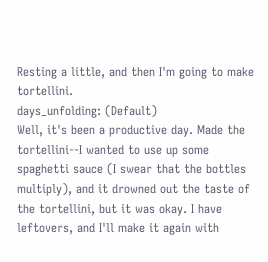Resting a little, and then I'm going to make tortellini.
days_unfolding: (Default)
Well, it's been a productive day. Made the tortellini--I wanted to use up some spaghetti sauce (I swear that the bottles multiply), and it drowned out the taste of the tortellini, but it was okay. I have leftovers, and I'll make it again with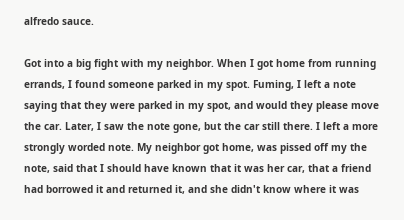alfredo sauce.

Got into a big fight with my neighbor. When I got home from running errands, I found someone parked in my spot. Fuming, I left a note saying that they were parked in my spot, and would they please move the car. Later, I saw the note gone, but the car still there. I left a more strongly worded note. My neighbor got home, was pissed off my the note, said that I should have known that it was her car, that a friend had borrowed it and returned it, and she didn't know where it was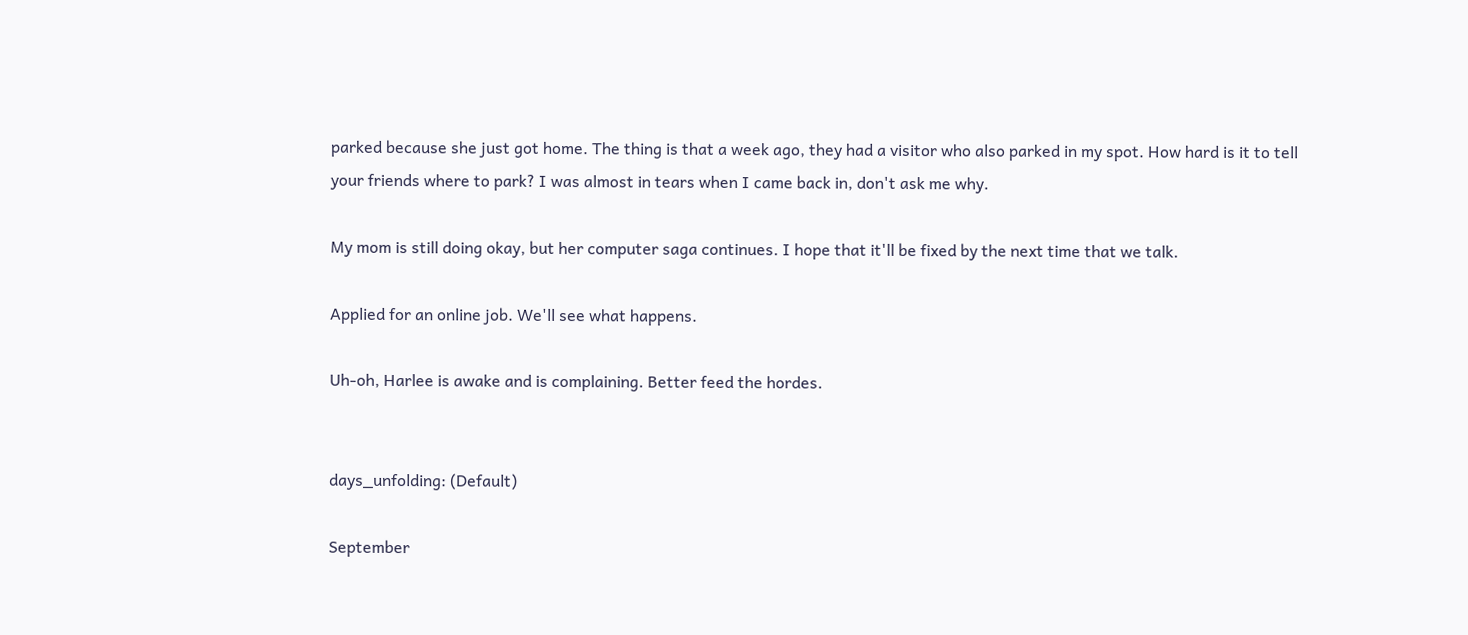parked because she just got home. The thing is that a week ago, they had a visitor who also parked in my spot. How hard is it to tell your friends where to park? I was almost in tears when I came back in, don't ask me why.

My mom is still doing okay, but her computer saga continues. I hope that it'll be fixed by the next time that we talk.

Applied for an online job. We'll see what happens.

Uh-oh, Harlee is awake and is complaining. Better feed the hordes.


days_unfolding: (Default)

September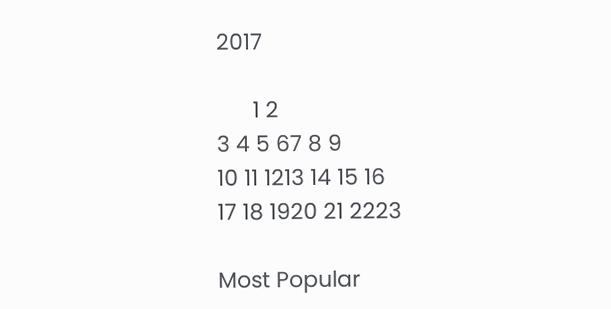2017

      1 2
3 4 5 67 8 9
10 11 1213 14 15 16
17 18 1920 21 2223

Most Popular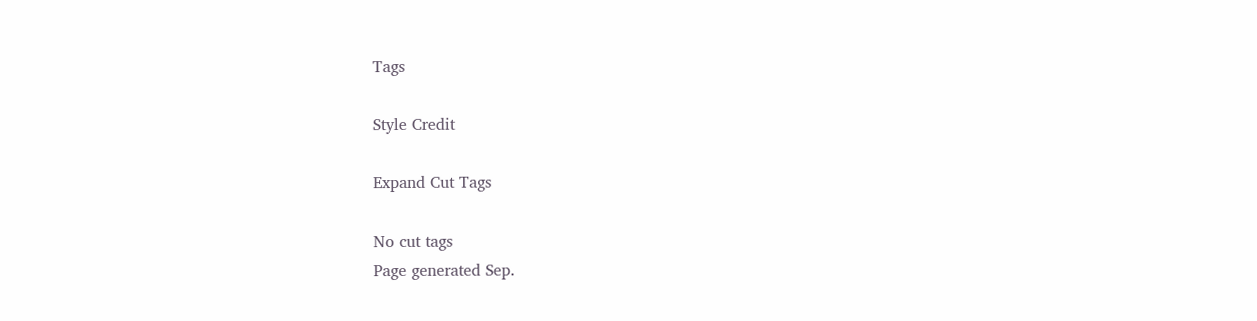Tags

Style Credit

Expand Cut Tags

No cut tags
Page generated Sep.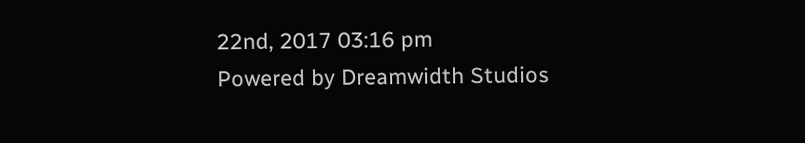22nd, 2017 03:16 pm
Powered by Dreamwidth Studios